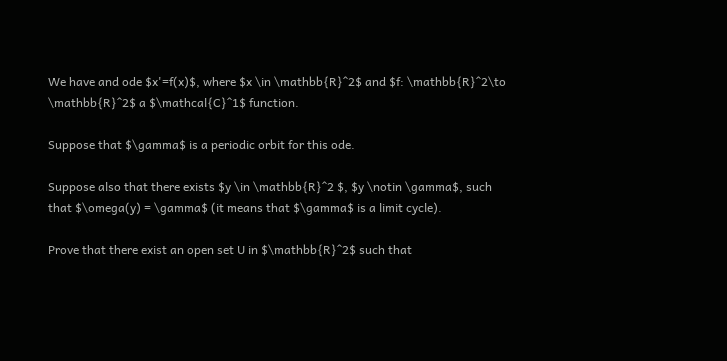We have and ode $x'=f(x)$, where $x \in \mathbb{R}^2$ and $f: \mathbb{R}^2\to \mathbb{R}^2$ a $\mathcal{C}^1$ function.

Suppose that $\gamma$ is a periodic orbit for this ode.

Suppose also that there exists $y \in \mathbb{R}^2 $, $y \notin \gamma$, such that $\omega(y) = \gamma$ (it means that $\gamma$ is a limit cycle).

Prove that there exist an open set U in $\mathbb{R}^2$ such that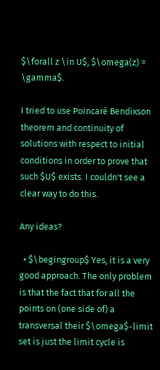$\forall z \in U$, $\omega(z) = \gamma$.

I tried to use Poincaré Bendixson theorem and continuity of solutions with respect to initial conditions in order to prove that such $U$ exists. I couldn't see a clear way to do this.

Any ideas?

  • $\begingroup$ Yes, it is a very good approach. The only problem is that the fact that for all the points on (one side of) a transversal their $\omega$-limit set is just the limit cycle is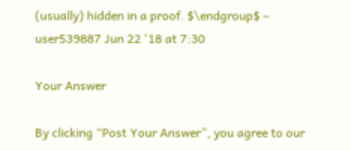(usually) hidden in a proof. $\endgroup$ – user539887 Jun 22 '18 at 7:30

Your Answer

By clicking “Post Your Answer”, you agree to our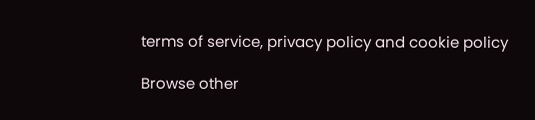terms of service, privacy policy and cookie policy

Browse other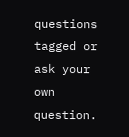questions tagged or ask your own question.